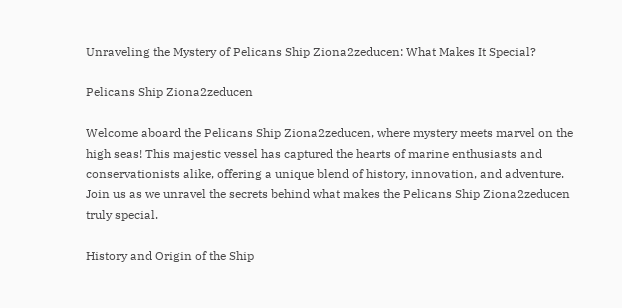Unraveling the Mystery of Pelicans Ship Ziona2zeducen: What Makes It Special?

Pelicans Ship Ziona2zeducen

Welcome aboard the Pelicans Ship Ziona2zeducen, where mystery meets marvel on the high seas! This majestic vessel has captured the hearts of marine enthusiasts and conservationists alike, offering a unique blend of history, innovation, and adventure. Join us as we unravel the secrets behind what makes the Pelicans Ship Ziona2zeducen truly special.

History and Origin of the Ship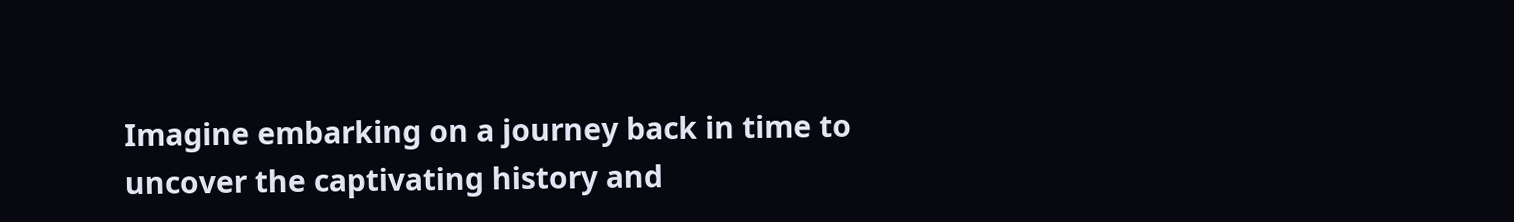Imagine embarking on a journey back in time to uncover the captivating history and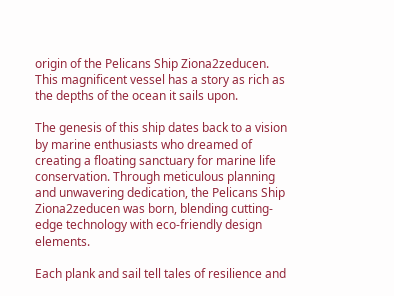origin of the Pelicans Ship Ziona2zeducen. This magnificent vessel has a story as rich as the depths of the ocean it sails upon.

The genesis of this ship dates back to a vision by marine enthusiasts who dreamed of creating a floating sanctuary for marine life conservation. Through meticulous planning and unwavering dedication, the Pelicans Ship Ziona2zeducen was born, blending cutting-edge technology with eco-friendly design elements.

Each plank and sail tell tales of resilience and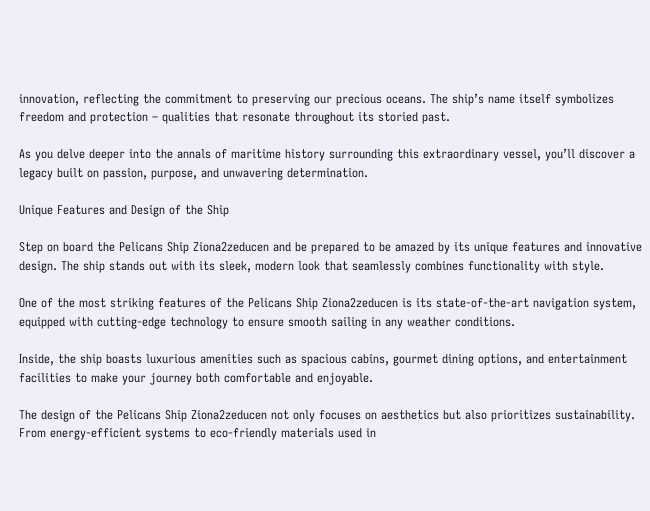innovation, reflecting the commitment to preserving our precious oceans. The ship’s name itself symbolizes freedom and protection – qualities that resonate throughout its storied past.

As you delve deeper into the annals of maritime history surrounding this extraordinary vessel, you’ll discover a legacy built on passion, purpose, and unwavering determination.

Unique Features and Design of the Ship

Step on board the Pelicans Ship Ziona2zeducen and be prepared to be amazed by its unique features and innovative design. The ship stands out with its sleek, modern look that seamlessly combines functionality with style.

One of the most striking features of the Pelicans Ship Ziona2zeducen is its state-of-the-art navigation system, equipped with cutting-edge technology to ensure smooth sailing in any weather conditions.

Inside, the ship boasts luxurious amenities such as spacious cabins, gourmet dining options, and entertainment facilities to make your journey both comfortable and enjoyable.

The design of the Pelicans Ship Ziona2zeducen not only focuses on aesthetics but also prioritizes sustainability. From energy-efficient systems to eco-friendly materials used in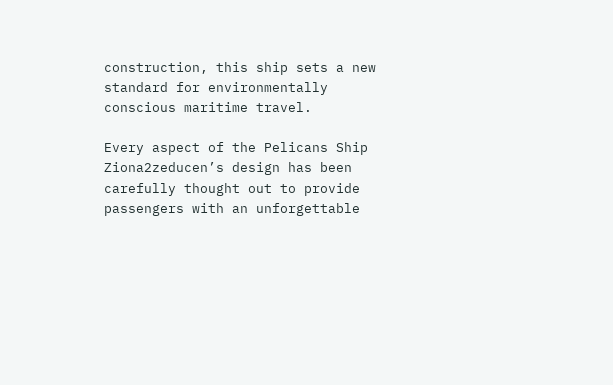construction, this ship sets a new standard for environmentally conscious maritime travel.

Every aspect of the Pelicans Ship Ziona2zeducen’s design has been carefully thought out to provide passengers with an unforgettable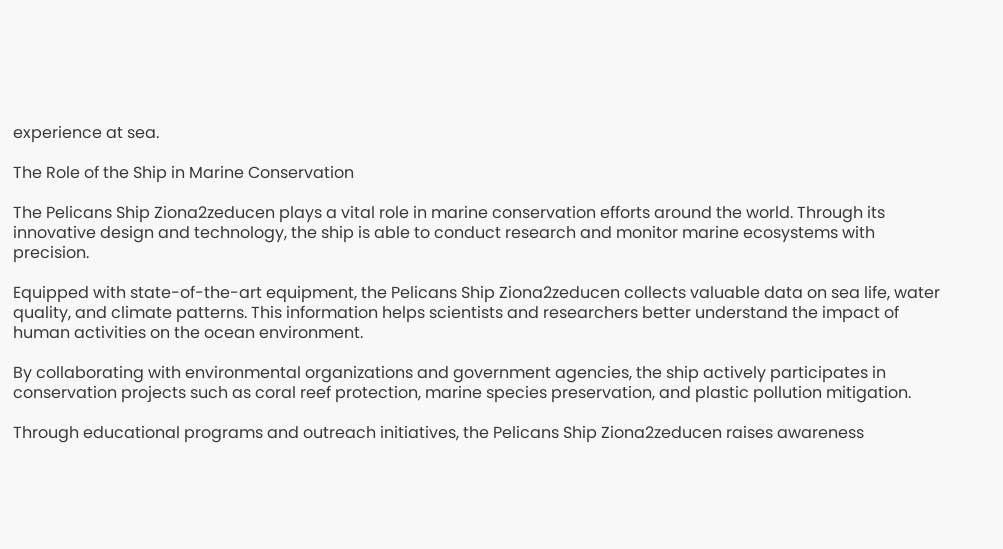experience at sea.

The Role of the Ship in Marine Conservation

The Pelicans Ship Ziona2zeducen plays a vital role in marine conservation efforts around the world. Through its innovative design and technology, the ship is able to conduct research and monitor marine ecosystems with precision.

Equipped with state-of-the-art equipment, the Pelicans Ship Ziona2zeducen collects valuable data on sea life, water quality, and climate patterns. This information helps scientists and researchers better understand the impact of human activities on the ocean environment.

By collaborating with environmental organizations and government agencies, the ship actively participates in conservation projects such as coral reef protection, marine species preservation, and plastic pollution mitigation.

Through educational programs and outreach initiatives, the Pelicans Ship Ziona2zeducen raises awareness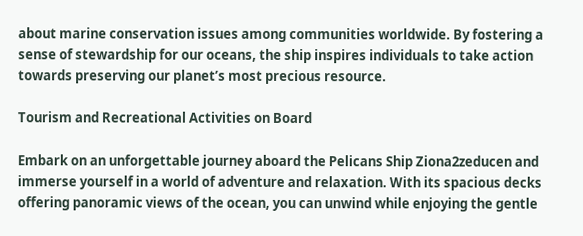about marine conservation issues among communities worldwide. By fostering a sense of stewardship for our oceans, the ship inspires individuals to take action towards preserving our planet’s most precious resource.

Tourism and Recreational Activities on Board

Embark on an unforgettable journey aboard the Pelicans Ship Ziona2zeducen and immerse yourself in a world of adventure and relaxation. With its spacious decks offering panoramic views of the ocean, you can unwind while enjoying the gentle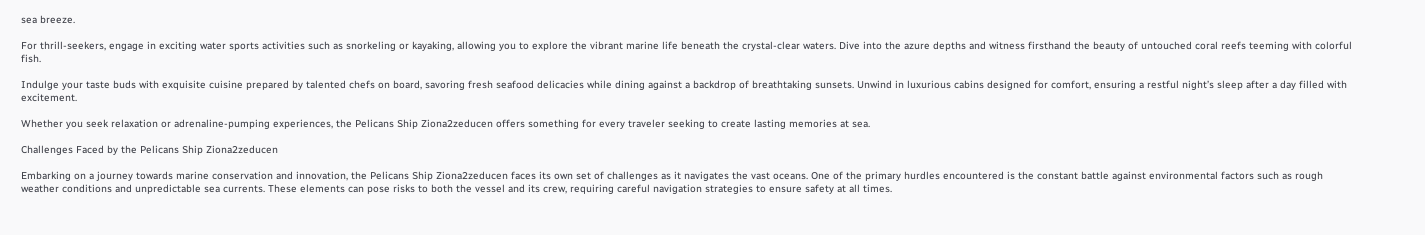sea breeze.

For thrill-seekers, engage in exciting water sports activities such as snorkeling or kayaking, allowing you to explore the vibrant marine life beneath the crystal-clear waters. Dive into the azure depths and witness firsthand the beauty of untouched coral reefs teeming with colorful fish.

Indulge your taste buds with exquisite cuisine prepared by talented chefs on board, savoring fresh seafood delicacies while dining against a backdrop of breathtaking sunsets. Unwind in luxurious cabins designed for comfort, ensuring a restful night’s sleep after a day filled with excitement.

Whether you seek relaxation or adrenaline-pumping experiences, the Pelicans Ship Ziona2zeducen offers something for every traveler seeking to create lasting memories at sea.

Challenges Faced by the Pelicans Ship Ziona2zeducen

Embarking on a journey towards marine conservation and innovation, the Pelicans Ship Ziona2zeducen faces its own set of challenges as it navigates the vast oceans. One of the primary hurdles encountered is the constant battle against environmental factors such as rough weather conditions and unpredictable sea currents. These elements can pose risks to both the vessel and its crew, requiring careful navigation strategies to ensure safety at all times.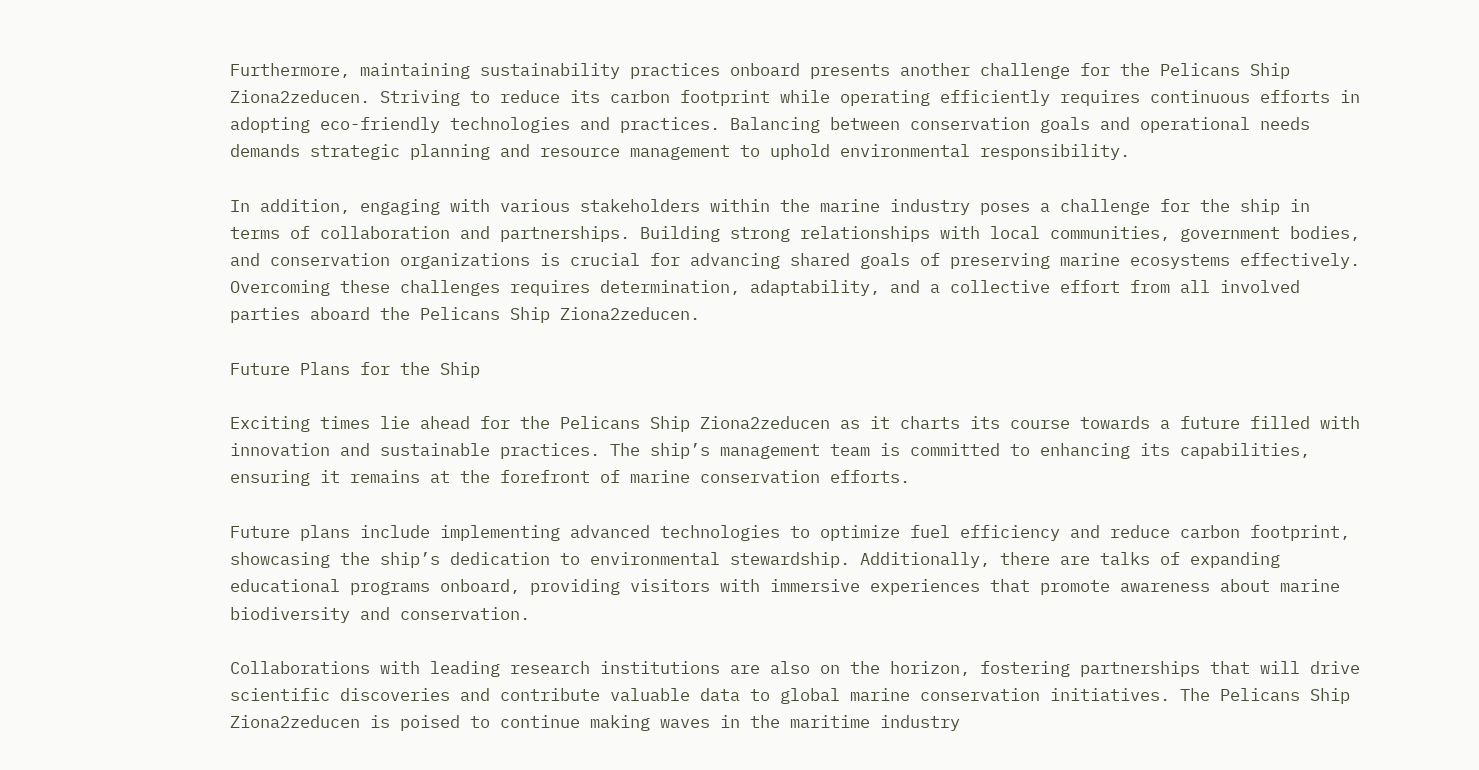Furthermore, maintaining sustainability practices onboard presents another challenge for the Pelicans Ship Ziona2zeducen. Striving to reduce its carbon footprint while operating efficiently requires continuous efforts in adopting eco-friendly technologies and practices. Balancing between conservation goals and operational needs demands strategic planning and resource management to uphold environmental responsibility.

In addition, engaging with various stakeholders within the marine industry poses a challenge for the ship in terms of collaboration and partnerships. Building strong relationships with local communities, government bodies, and conservation organizations is crucial for advancing shared goals of preserving marine ecosystems effectively. Overcoming these challenges requires determination, adaptability, and a collective effort from all involved parties aboard the Pelicans Ship Ziona2zeducen.

Future Plans for the Ship

Exciting times lie ahead for the Pelicans Ship Ziona2zeducen as it charts its course towards a future filled with innovation and sustainable practices. The ship’s management team is committed to enhancing its capabilities, ensuring it remains at the forefront of marine conservation efforts.

Future plans include implementing advanced technologies to optimize fuel efficiency and reduce carbon footprint, showcasing the ship’s dedication to environmental stewardship. Additionally, there are talks of expanding educational programs onboard, providing visitors with immersive experiences that promote awareness about marine biodiversity and conservation.

Collaborations with leading research institutions are also on the horizon, fostering partnerships that will drive scientific discoveries and contribute valuable data to global marine conservation initiatives. The Pelicans Ship Ziona2zeducen is poised to continue making waves in the maritime industry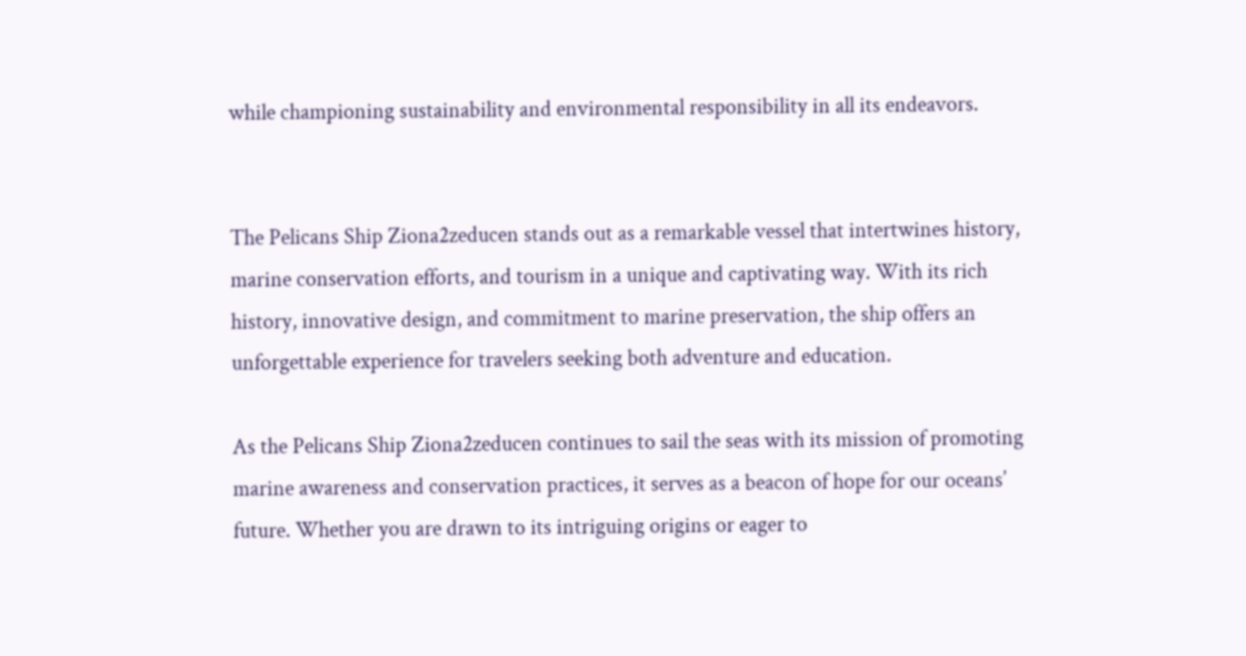while championing sustainability and environmental responsibility in all its endeavors.


The Pelicans Ship Ziona2zeducen stands out as a remarkable vessel that intertwines history, marine conservation efforts, and tourism in a unique and captivating way. With its rich history, innovative design, and commitment to marine preservation, the ship offers an unforgettable experience for travelers seeking both adventure and education.

As the Pelicans Ship Ziona2zeducen continues to sail the seas with its mission of promoting marine awareness and conservation practices, it serves as a beacon of hope for our oceans’ future. Whether you are drawn to its intriguing origins or eager to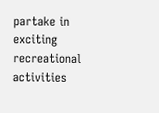partake in exciting recreational activities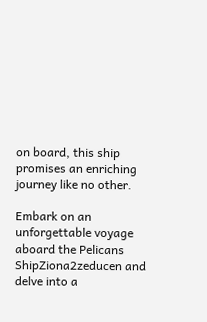on board, this ship promises an enriching journey like no other.

Embark on an unforgettable voyage aboard the Pelicans ShipZiona2zeducen and delve into a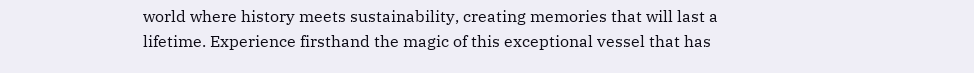world where history meets sustainability, creating memories that will last a lifetime. Experience firsthand the magic of this exceptional vessel that has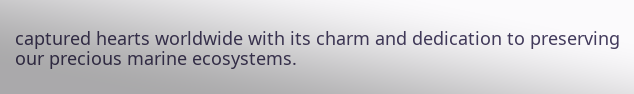captured hearts worldwide with its charm and dedication to preserving our precious marine ecosystems.